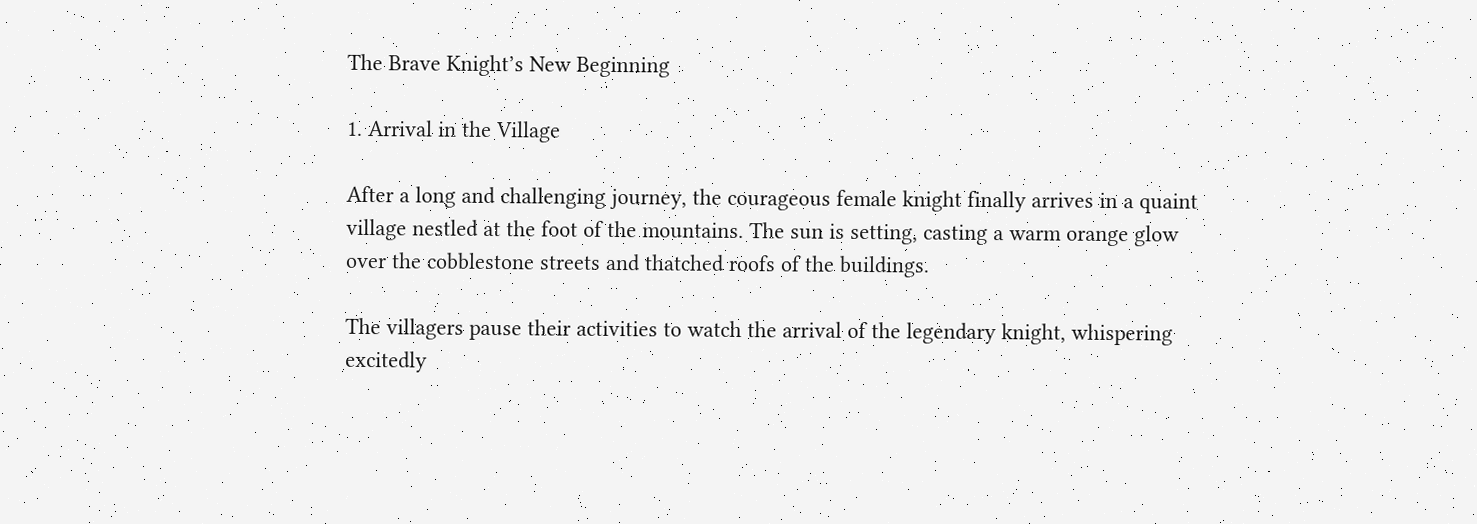The Brave Knight’s New Beginning

1. Arrival in the Village

After a long and challenging journey, the courageous female knight finally arrives in a quaint village nestled at the foot of the mountains. The sun is setting, casting a warm orange glow over the cobblestone streets and thatched roofs of the buildings.

The villagers pause their activities to watch the arrival of the legendary knight, whispering excitedly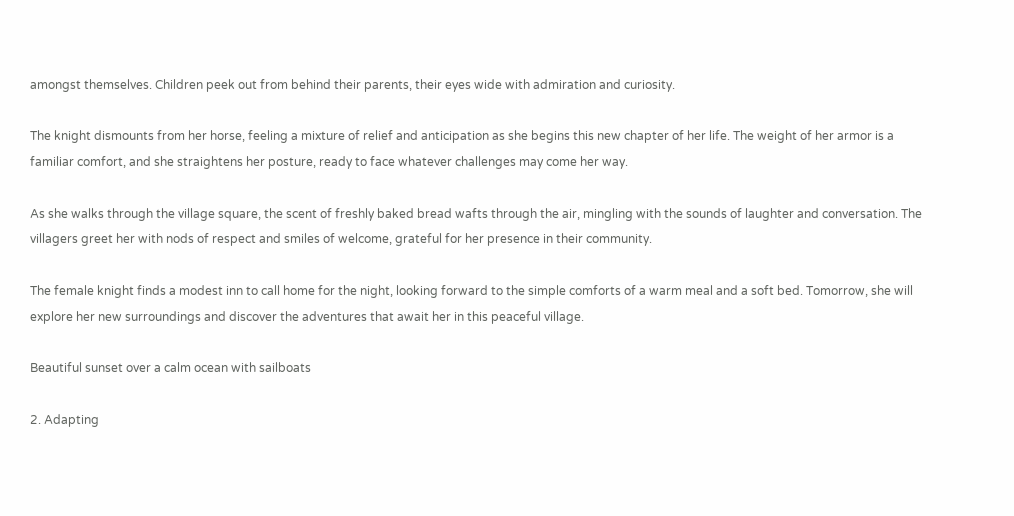amongst themselves. Children peek out from behind their parents, their eyes wide with admiration and curiosity.

The knight dismounts from her horse, feeling a mixture of relief and anticipation as she begins this new chapter of her life. The weight of her armor is a familiar comfort, and she straightens her posture, ready to face whatever challenges may come her way.

As she walks through the village square, the scent of freshly baked bread wafts through the air, mingling with the sounds of laughter and conversation. The villagers greet her with nods of respect and smiles of welcome, grateful for her presence in their community.

The female knight finds a modest inn to call home for the night, looking forward to the simple comforts of a warm meal and a soft bed. Tomorrow, she will explore her new surroundings and discover the adventures that await her in this peaceful village.

Beautiful sunset over a calm ocean with sailboats

2. Adapting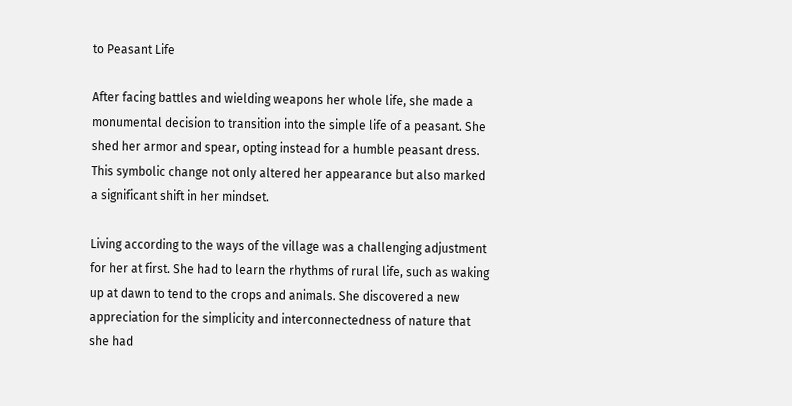to Peasant Life

After facing battles and wielding weapons her whole life, she made a monumental decision to transition into the simple life of a peasant. She shed her armor and spear, opting instead for a humble peasant dress. This symbolic change not only altered her appearance but also marked a significant shift in her mindset.

Living according to the ways of the village was a challenging adjustment for her at first. She had to learn the rhythms of rural life, such as waking up at dawn to tend to the crops and animals. She discovered a new appreciation for the simplicity and interconnectedness of nature that she had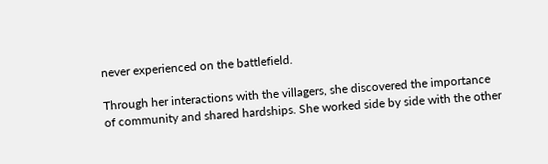never experienced on the battlefield.

Through her interactions with the villagers, she discovered the importance of community and shared hardships. She worked side by side with the other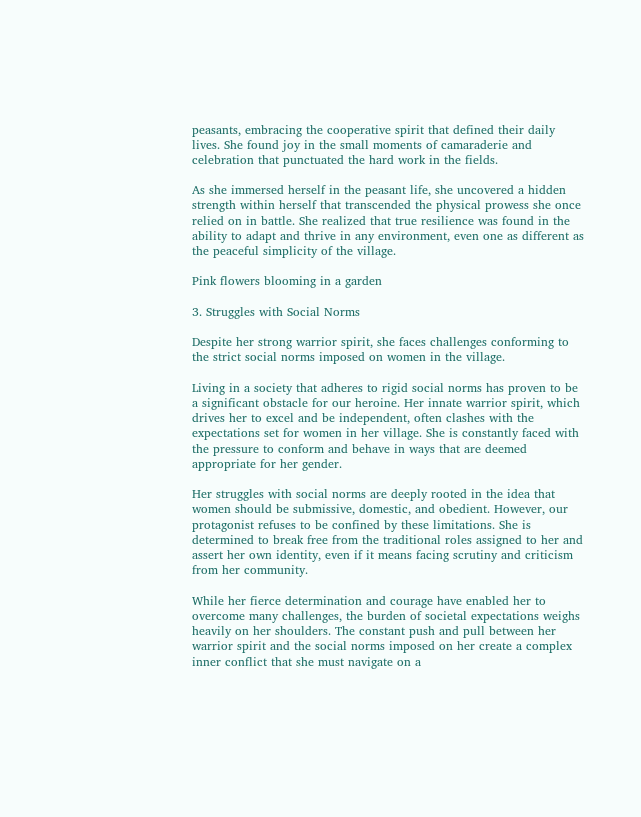peasants, embracing the cooperative spirit that defined their daily lives. She found joy in the small moments of camaraderie and celebration that punctuated the hard work in the fields.

As she immersed herself in the peasant life, she uncovered a hidden strength within herself that transcended the physical prowess she once relied on in battle. She realized that true resilience was found in the ability to adapt and thrive in any environment, even one as different as the peaceful simplicity of the village.

Pink flowers blooming in a garden

3. Struggles with Social Norms

Despite her strong warrior spirit, she faces challenges conforming to the strict social norms imposed on women in the village.

Living in a society that adheres to rigid social norms has proven to be a significant obstacle for our heroine. Her innate warrior spirit, which drives her to excel and be independent, often clashes with the expectations set for women in her village. She is constantly faced with the pressure to conform and behave in ways that are deemed appropriate for her gender.

Her struggles with social norms are deeply rooted in the idea that women should be submissive, domestic, and obedient. However, our protagonist refuses to be confined by these limitations. She is determined to break free from the traditional roles assigned to her and assert her own identity, even if it means facing scrutiny and criticism from her community.

While her fierce determination and courage have enabled her to overcome many challenges, the burden of societal expectations weighs heavily on her shoulders. The constant push and pull between her warrior spirit and the social norms imposed on her create a complex inner conflict that she must navigate on a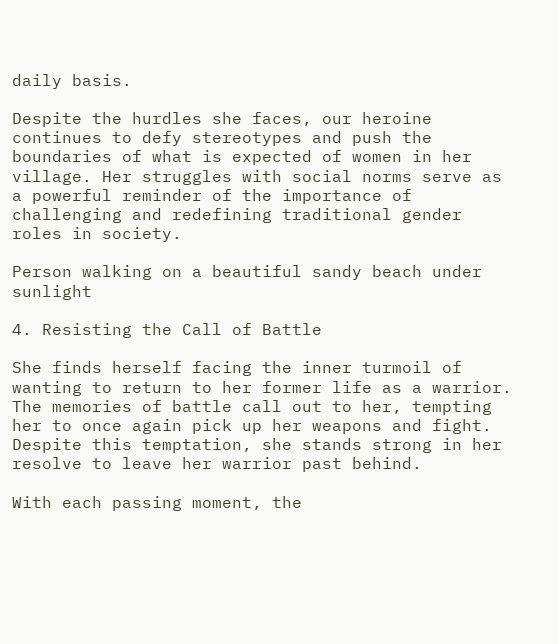daily basis.

Despite the hurdles she faces, our heroine continues to defy stereotypes and push the boundaries of what is expected of women in her village. Her struggles with social norms serve as a powerful reminder of the importance of challenging and redefining traditional gender roles in society.

Person walking on a beautiful sandy beach under sunlight

4. Resisting the Call of Battle

She finds herself facing the inner turmoil of wanting to return to her former life as a warrior. The memories of battle call out to her, tempting her to once again pick up her weapons and fight. Despite this temptation, she stands strong in her resolve to leave her warrior past behind.

With each passing moment, the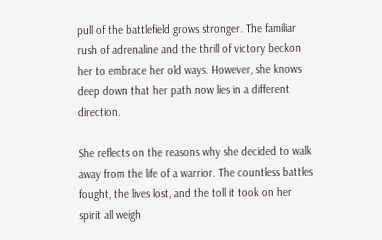pull of the battlefield grows stronger. The familiar rush of adrenaline and the thrill of victory beckon her to embrace her old ways. However, she knows deep down that her path now lies in a different direction.

She reflects on the reasons why she decided to walk away from the life of a warrior. The countless battles fought, the lives lost, and the toll it took on her spirit all weigh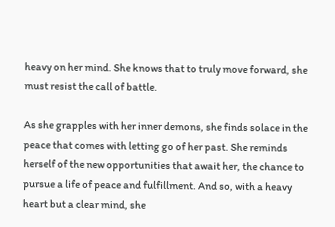heavy on her mind. She knows that to truly move forward, she must resist the call of battle.

As she grapples with her inner demons, she finds solace in the peace that comes with letting go of her past. She reminds herself of the new opportunities that await her, the chance to pursue a life of peace and fulfillment. And so, with a heavy heart but a clear mind, she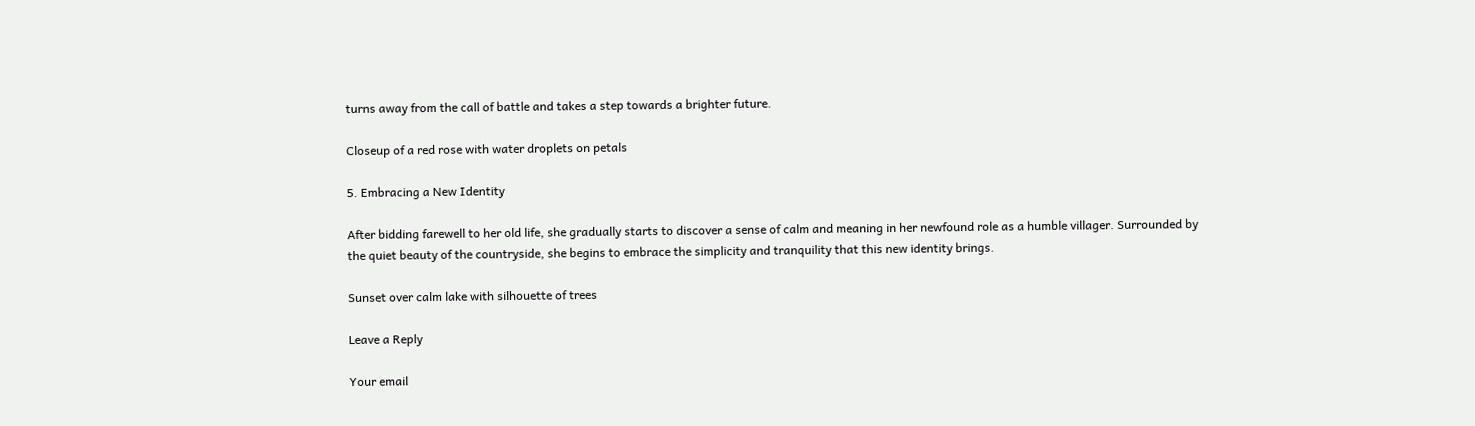turns away from the call of battle and takes a step towards a brighter future.

Closeup of a red rose with water droplets on petals

5. Embracing a New Identity

After bidding farewell to her old life, she gradually starts to discover a sense of calm and meaning in her newfound role as a humble villager. Surrounded by the quiet beauty of the countryside, she begins to embrace the simplicity and tranquility that this new identity brings.

Sunset over calm lake with silhouette of trees

Leave a Reply

Your email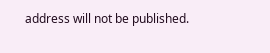address will not be published.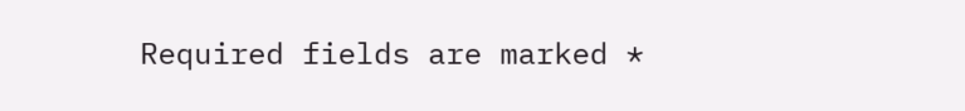Required fields are marked *